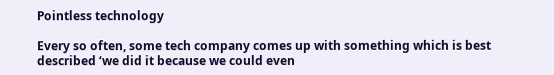Pointless technology

Every so often, some tech company comes up with something which is best described ‘we did it because we could even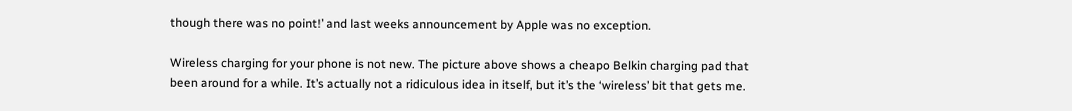though there was no point!’ and last weeks announcement by Apple was no exception.

Wireless charging for your phone is not new. The picture above shows a cheapo Belkin charging pad that been around for a while. It’s actually not a ridiculous idea in itself, but it’s the ‘wireless’ bit that gets me.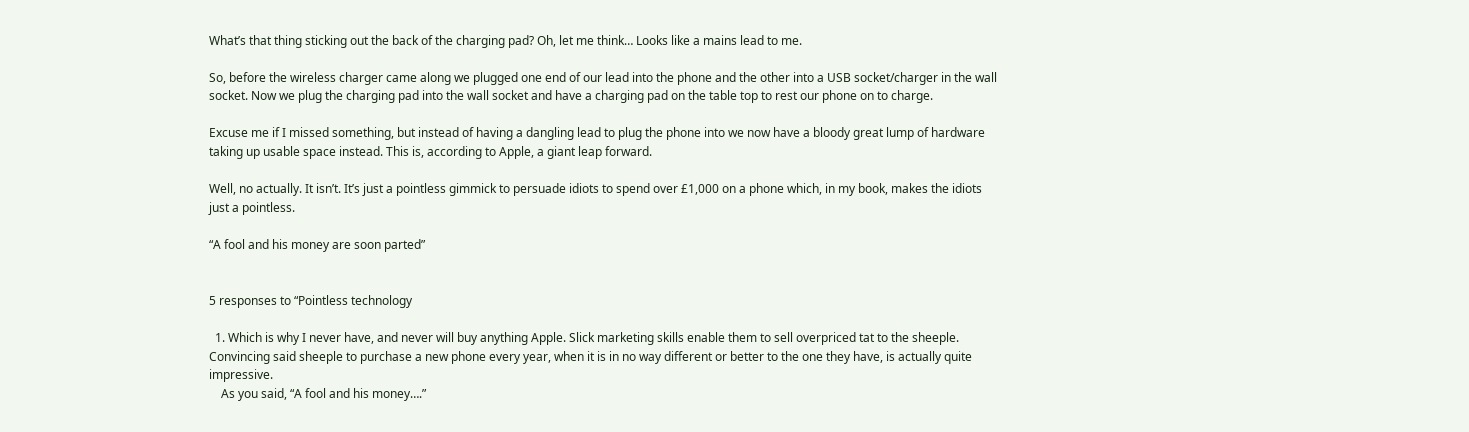What’s that thing sticking out the back of the charging pad? Oh, let me think… Looks like a mains lead to me.

So, before the wireless charger came along we plugged one end of our lead into the phone and the other into a USB socket/charger in the wall socket. Now we plug the charging pad into the wall socket and have a charging pad on the table top to rest our phone on to charge.

Excuse me if I missed something, but instead of having a dangling lead to plug the phone into we now have a bloody great lump of hardware taking up usable space instead. This is, according to Apple, a giant leap forward.

Well, no actually. It isn’t. It’s just a pointless gimmick to persuade idiots to spend over £1,000 on a phone which, in my book, makes the idiots just a pointless.

“A fool and his money are soon parted”


5 responses to “Pointless technology

  1. Which is why I never have, and never will buy anything Apple. Slick marketing skills enable them to sell overpriced tat to the sheeple. Convincing said sheeple to purchase a new phone every year, when it is in no way different or better to the one they have, is actually quite impressive.
    As you said, “A fool and his money….”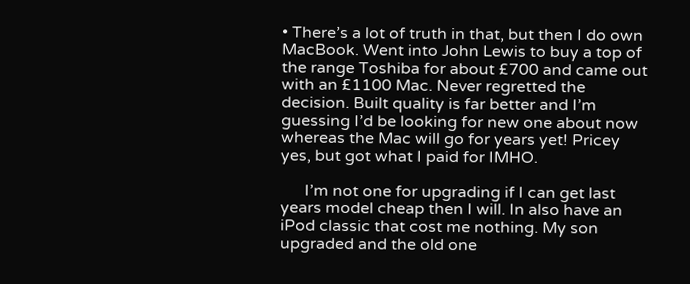• There’s a lot of truth in that, but then I do own MacBook. Went into John Lewis to buy a top of the range Toshiba for about £700 and came out with an £1100 Mac. Never regretted the decision. Built quality is far better and I’m guessing I’d be looking for new one about now whereas the Mac will go for years yet! Pricey yes, but got what I paid for IMHO.

      I’m not one for upgrading if I can get last years model cheap then I will. In also have an iPod classic that cost me nothing. My son upgraded and the old one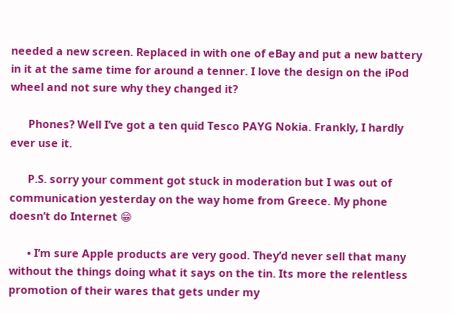needed a new screen. Replaced in with one of eBay and put a new battery in it at the same time for around a tenner. I love the design on the iPod wheel and not sure why they changed it?

      Phones? Well I’ve got a ten quid Tesco PAYG Nokia. Frankly, I hardly ever use it.

      P.S. sorry your comment got stuck in moderation but I was out of communication yesterday on the way home from Greece. My phone doesn’t do Internet 😁

      • I’m sure Apple products are very good. They’d never sell that many without the things doing what it says on the tin. Its more the relentless promotion of their wares that gets under my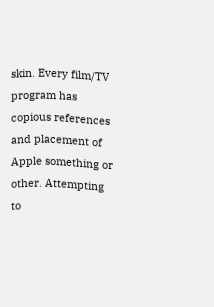skin. Every film/TV program has copious references and placement of Apple something or other. Attempting to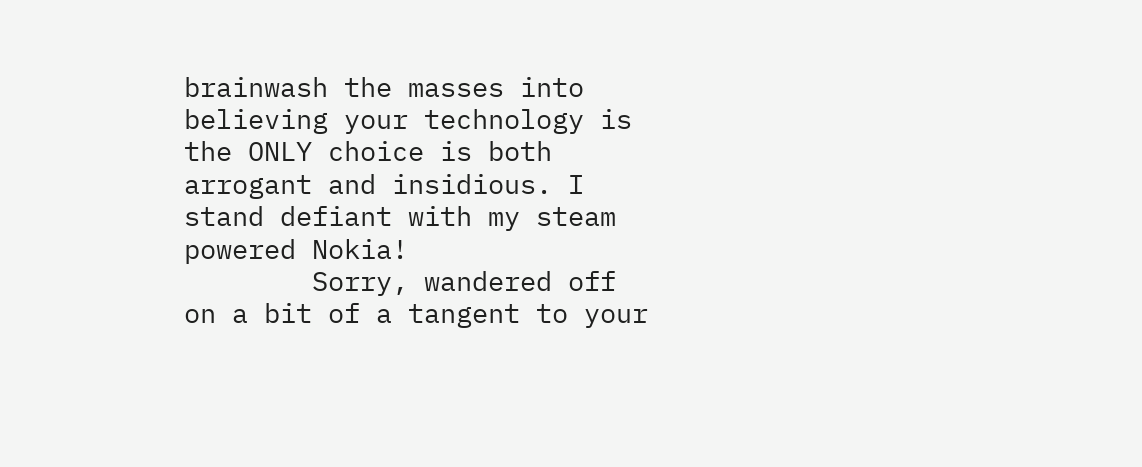brainwash the masses into believing your technology is the ONLY choice is both arrogant and insidious. I stand defiant with my steam powered Nokia!
        Sorry, wandered off on a bit of a tangent to your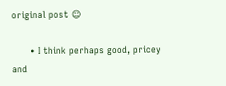original post ☺

      • I think perhaps good, pricey and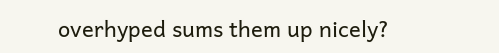overhyped sums them up nicely?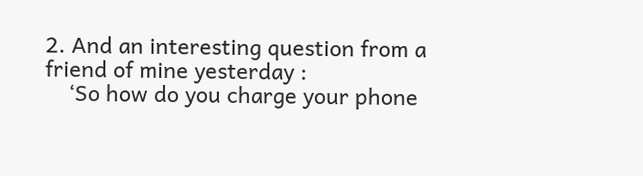2. And an interesting question from a friend of mine yesterday :
    ‘So how do you charge your phone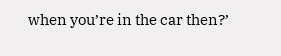when you’re in the car then?’